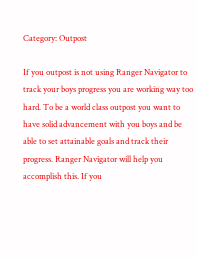Category: Outpost

If you outpost is not using Ranger Navigator to track your boys progress you are working way too hard. To be a world class outpost you want to have solid advancement with you boys and be able to set attainable goals and track their progress. Ranger Navigator will help you accomplish this. If you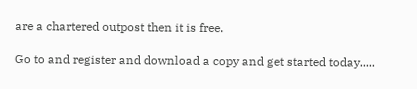are a chartered outpost then it is free.

Go to and register and download a copy and get started today.....